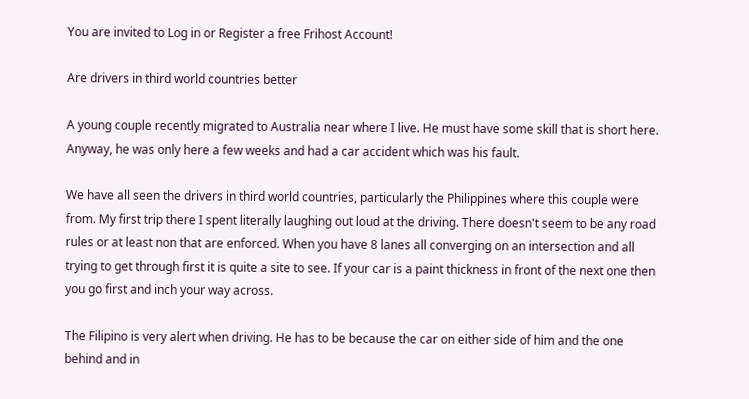You are invited to Log in or Register a free Frihost Account!

Are drivers in third world countries better

A young couple recently migrated to Australia near where I live. He must have some skill that is short here. Anyway, he was only here a few weeks and had a car accident which was his fault.

We have all seen the drivers in third world countries, particularly the Philippines where this couple were from. My first trip there I spent literally laughing out loud at the driving. There doesn't seem to be any road rules or at least non that are enforced. When you have 8 lanes all converging on an intersection and all trying to get through first it is quite a site to see. If your car is a paint thickness in front of the next one then you go first and inch your way across.

The Filipino is very alert when driving. He has to be because the car on either side of him and the one behind and in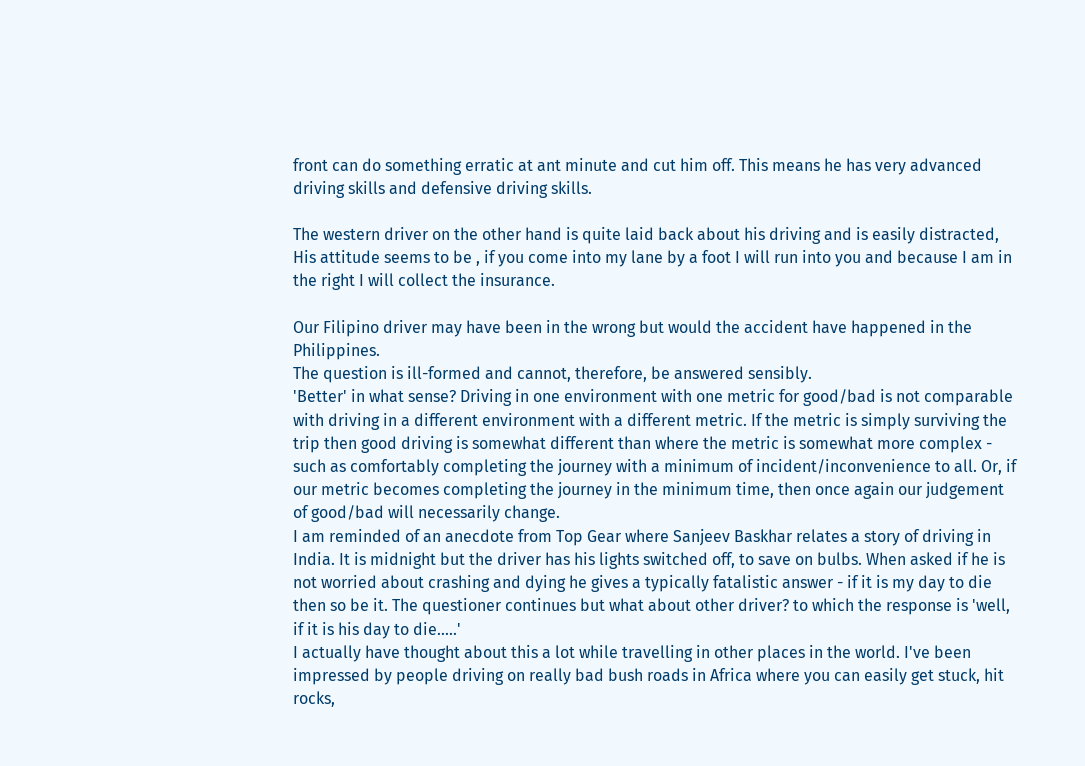front can do something erratic at ant minute and cut him off. This means he has very advanced driving skills and defensive driving skills.

The western driver on the other hand is quite laid back about his driving and is easily distracted, His attitude seems to be , if you come into my lane by a foot I will run into you and because I am in the right I will collect the insurance.

Our Filipino driver may have been in the wrong but would the accident have happened in the Philippines.
The question is ill-formed and cannot, therefore, be answered sensibly.
'Better' in what sense? Driving in one environment with one metric for good/bad is not comparable with driving in a different environment with a different metric. If the metric is simply surviving the trip then good driving is somewhat different than where the metric is somewhat more complex - such as comfortably completing the journey with a minimum of incident/inconvenience to all. Or, if our metric becomes completing the journey in the minimum time, then once again our judgement of good/bad will necessarily change.
I am reminded of an anecdote from Top Gear where Sanjeev Baskhar relates a story of driving in India. It is midnight but the driver has his lights switched off, to save on bulbs. When asked if he is not worried about crashing and dying he gives a typically fatalistic answer - if it is my day to die then so be it. The questioner continues but what about other driver? to which the response is 'well, if it is his day to die.....'
I actually have thought about this a lot while travelling in other places in the world. I've been impressed by people driving on really bad bush roads in Africa where you can easily get stuck, hit rocks,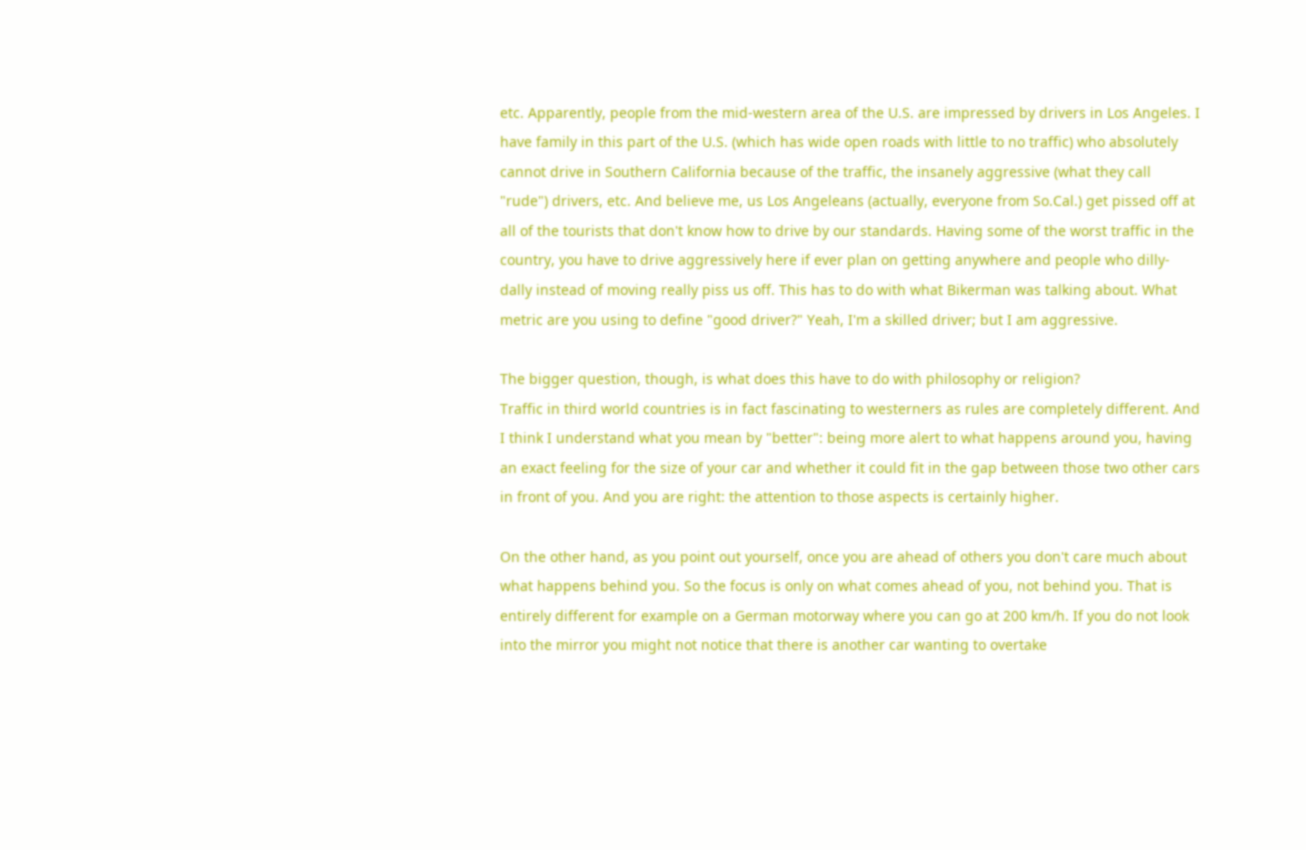etc. Apparently, people from the mid-western area of the U.S. are impressed by drivers in Los Angeles. I have family in this part of the U.S. (which has wide open roads with little to no traffic) who absolutely cannot drive in Southern California because of the traffic, the insanely aggressive (what they call "rude") drivers, etc. And believe me, us Los Angeleans (actually, everyone from So.Cal.) get pissed off at all of the tourists that don't know how to drive by our standards. Having some of the worst traffic in the country, you have to drive aggressively here if ever plan on getting anywhere and people who dilly-dally instead of moving really piss us off. This has to do with what Bikerman was talking about. What metric are you using to define "good driver?" Yeah, I'm a skilled driver; but I am aggressive.

The bigger question, though, is what does this have to do with philosophy or religion?
Traffic in third world countries is in fact fascinating to westerners as rules are completely different. And I think I understand what you mean by "better": being more alert to what happens around you, having an exact feeling for the size of your car and whether it could fit in the gap between those two other cars in front of you. And you are right: the attention to those aspects is certainly higher.

On the other hand, as you point out yourself, once you are ahead of others you don't care much about what happens behind you. So the focus is only on what comes ahead of you, not behind you. That is entirely different for example on a German motorway where you can go at 200 km/h. If you do not look into the mirror you might not notice that there is another car wanting to overtake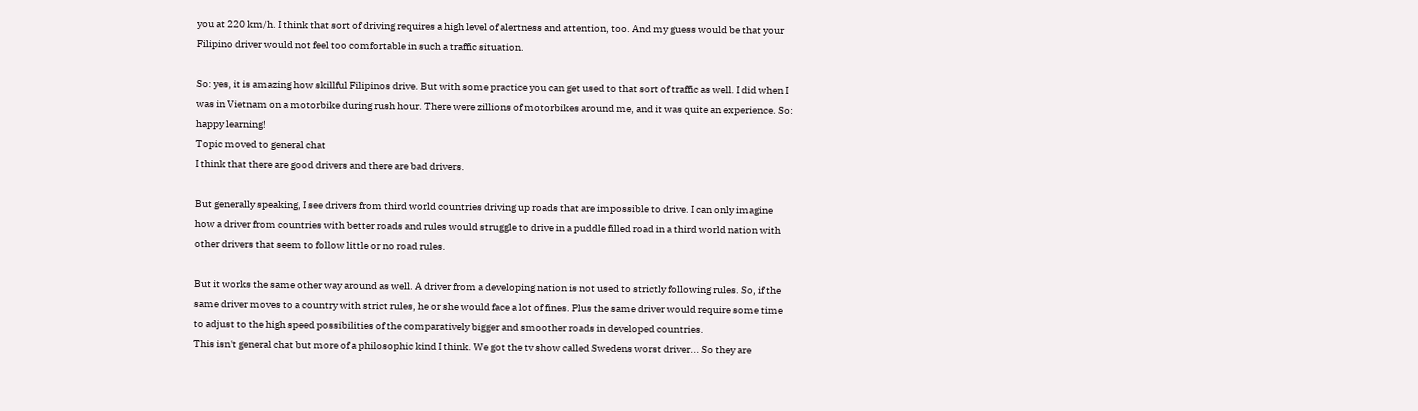you at 220 km/h. I think that sort of driving requires a high level of alertness and attention, too. And my guess would be that your Filipino driver would not feel too comfortable in such a traffic situation.

So: yes, it is amazing how skillful Filipinos drive. But with some practice you can get used to that sort of traffic as well. I did when I was in Vietnam on a motorbike during rush hour. There were zillions of motorbikes around me, and it was quite an experience. So: happy learning!
Topic moved to general chat
I think that there are good drivers and there are bad drivers.

But generally speaking, I see drivers from third world countries driving up roads that are impossible to drive. I can only imagine how a driver from countries with better roads and rules would struggle to drive in a puddle filled road in a third world nation with other drivers that seem to follow little or no road rules.

But it works the same other way around as well. A driver from a developing nation is not used to strictly following rules. So, if the same driver moves to a country with strict rules, he or she would face a lot of fines. Plus the same driver would require some time to adjust to the high speed possibilities of the comparatively bigger and smoother roads in developed countries.
This isn't general chat but more of a philosophic kind I think. We got the tv show called Swedens worst driver... So they are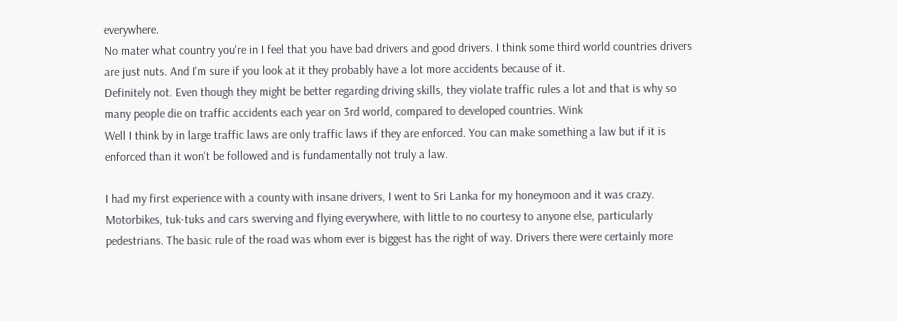everywhere.
No mater what country you're in I feel that you have bad drivers and good drivers. I think some third world countries drivers are just nuts. And I'm sure if you look at it they probably have a lot more accidents because of it.
Definitely not. Even though they might be better regarding driving skills, they violate traffic rules a lot and that is why so many people die on traffic accidents each year on 3rd world, compared to developed countries. Wink
Well I think by in large traffic laws are only traffic laws if they are enforced. You can make something a law but if it is enforced than it won't be followed and is fundamentally not truly a law.

I had my first experience with a county with insane drivers, I went to Sri Lanka for my honeymoon and it was crazy. Motorbikes, tuk-tuks and cars swerving and flying everywhere, with little to no courtesy to anyone else, particularly pedestrians. The basic rule of the road was whom ever is biggest has the right of way. Drivers there were certainly more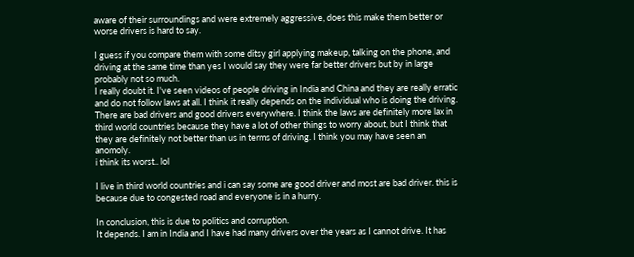aware of their surroundings and were extremely aggressive, does this make them better or worse drivers is hard to say.

I guess if you compare them with some ditsy girl applying makeup, talking on the phone, and driving at the same time than yes I would say they were far better drivers but by in large probably not so much.
I really doubt it. I've seen videos of people driving in India and China and they are really erratic and do not follow laws at all. I think it really depends on the individual who is doing the driving. There are bad drivers and good drivers everywhere. I think the laws are definitely more lax in third world countries because they have a lot of other things to worry about, but I think that they are definitely not better than us in terms of driving. I think you may have seen an anomoly.
i think its worst.. lol

I live in third world countries and i can say some are good driver and most are bad driver. this is because due to congested road and everyone is in a hurry.

In conclusion, this is due to politics and corruption.
It depends. I am in India and I have had many drivers over the years as I cannot drive. It has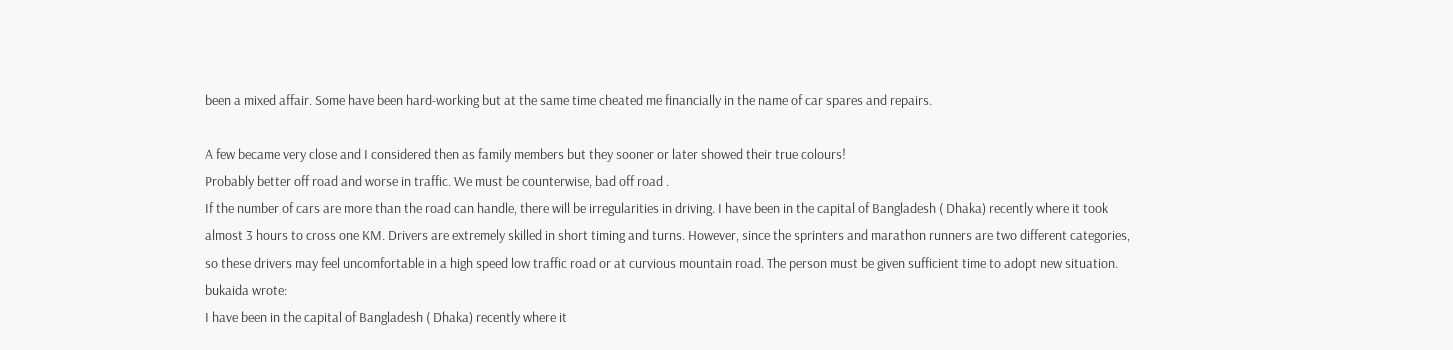been a mixed affair. Some have been hard-working but at the same time cheated me financially in the name of car spares and repairs.

A few became very close and I considered then as family members but they sooner or later showed their true colours!
Probably better off road and worse in traffic. We must be counterwise, bad off road .
If the number of cars are more than the road can handle, there will be irregularities in driving. I have been in the capital of Bangladesh ( Dhaka) recently where it took almost 3 hours to cross one KM. Drivers are extremely skilled in short timing and turns. However, since the sprinters and marathon runners are two different categories, so these drivers may feel uncomfortable in a high speed low traffic road or at curvious mountain road. The person must be given sufficient time to adopt new situation.
bukaida wrote:
I have been in the capital of Bangladesh ( Dhaka) recently where it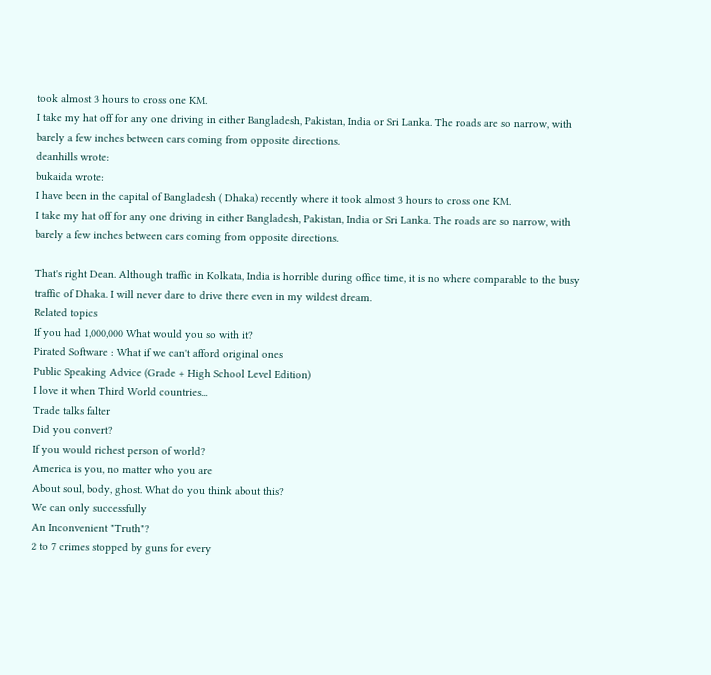took almost 3 hours to cross one KM.
I take my hat off for any one driving in either Bangladesh, Pakistan, India or Sri Lanka. The roads are so narrow, with barely a few inches between cars coming from opposite directions.
deanhills wrote:
bukaida wrote:
I have been in the capital of Bangladesh ( Dhaka) recently where it took almost 3 hours to cross one KM.
I take my hat off for any one driving in either Bangladesh, Pakistan, India or Sri Lanka. The roads are so narrow, with barely a few inches between cars coming from opposite directions.

That's right Dean. Although traffic in Kolkata, India is horrible during office time, it is no where comparable to the busy traffic of Dhaka. I will never dare to drive there even in my wildest dream.
Related topics
If you had 1,000,000 What would you so with it?
Pirated Software : What if we can't afford original ones
Public Speaking Advice (Grade + High School Level Edition)
I love it when Third World countries...
Trade talks falter
Did you convert?
If you would richest person of world?
America is you, no matter who you are
About soul, body, ghost. What do you think about this?
We can only successfully
An Inconvenient "Truth"?
2 to 7 crimes stopped by guns for every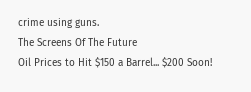crime using guns.
The Screens Of The Future
Oil Prices to Hit $150 a Barrel... $200 Soon!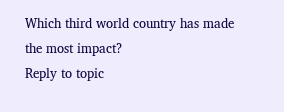Which third world country has made the most impact?
Reply to topic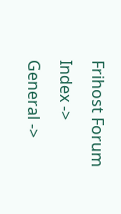Frihost Forum Index -> General ->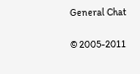General Chat

© 2005-2011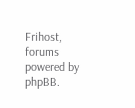Frihost, forums powered by phpBB.